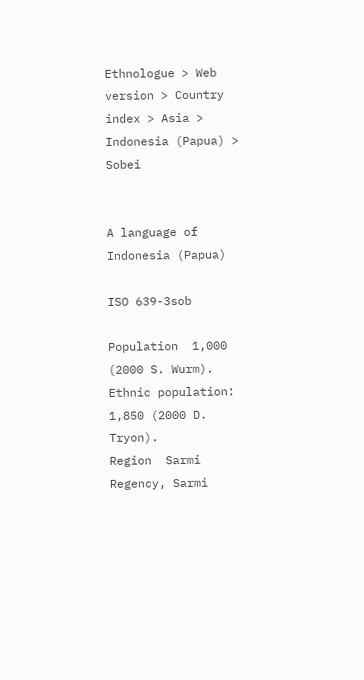Ethnologue > Web version > Country index > Asia > Indonesia (Papua) > Sobei


A language of Indonesia (Papua)

ISO 639-3sob

Population  1,000 (2000 S. Wurm). Ethnic population: 1,850 (2000 D. Tryon).
Region  Sarmi Regency, Sarmi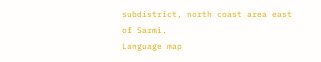subdistrict, north coast area east of Sarmi.
Language map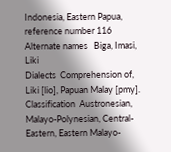Indonesia, Eastern Papua, reference number 116
Alternate names   Biga, Imasi, Liki
Dialects  Comprehension of, Liki [lio], Papuan Malay [pmy].
Classification  Austronesian, Malayo-Polynesian, Central-Eastern, Eastern Malayo-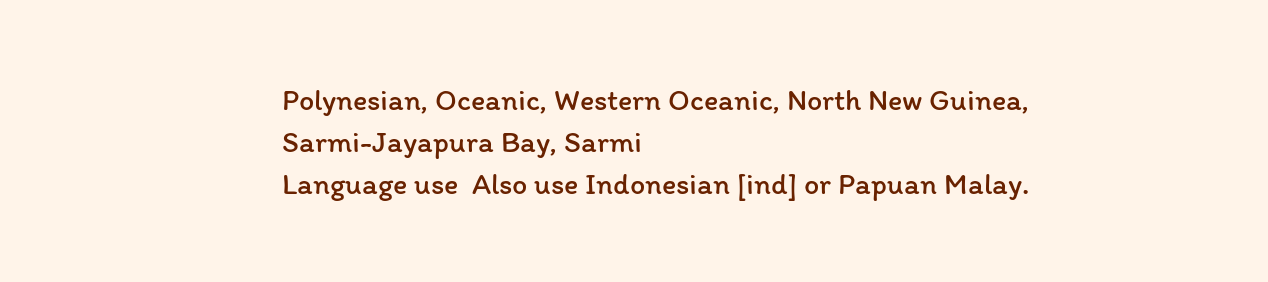Polynesian, Oceanic, Western Oceanic, North New Guinea, Sarmi-Jayapura Bay, Sarmi
Language use  Also use Indonesian [ind] or Papuan Malay.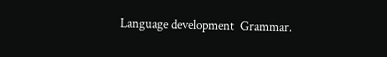Language development  Grammar.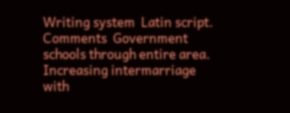Writing system  Latin script.
Comments  Government schools through entire area. Increasing intermarriage with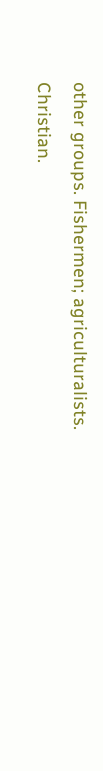other groups. Fishermen; agriculturalists. Christian.